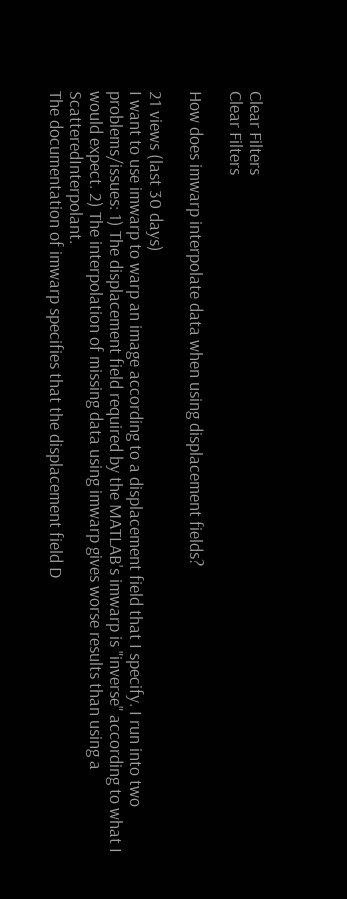Clear Filters
Clear Filters

How does imwarp interpolate data when using displacement fields?

21 views (last 30 days)
I want to use imwarp to warp an image according to a displacement field that I specify. I run into two problems/issues: 1) The displacement field required by the MATLAB's imwarp is "inverse" according to what I would expect. 2) The interpolation of missing data using imwarp gives worse results than using a ScatteredInterpolant.
The documentation of imwarp specifies that the displacement field D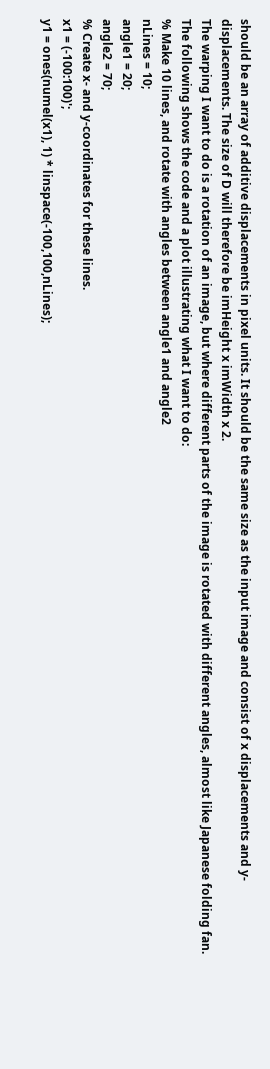should be an array of additive displacements in pixel units. It should be the same size as the input image and consist of x displacements and y-displacements. The size of D will therefore be imHeight x imWidth x 2.
The warping I want to do is a rotation of an image, but where different parts of the image is rotated with different angles, almost like Japanese folding fan. The following shows the code and a plot illustrating what I want to do:
% Make 10 lines, and rotate with angles between angle1 and angle2
nLines = 10;
angle1 = 20;
angle2 = 70;
% Create x- and y-coordinates for these lines.
x1 = (-100:100)';
y1 = ones(numel(x1), 1) * linspace(-100,100,nLines);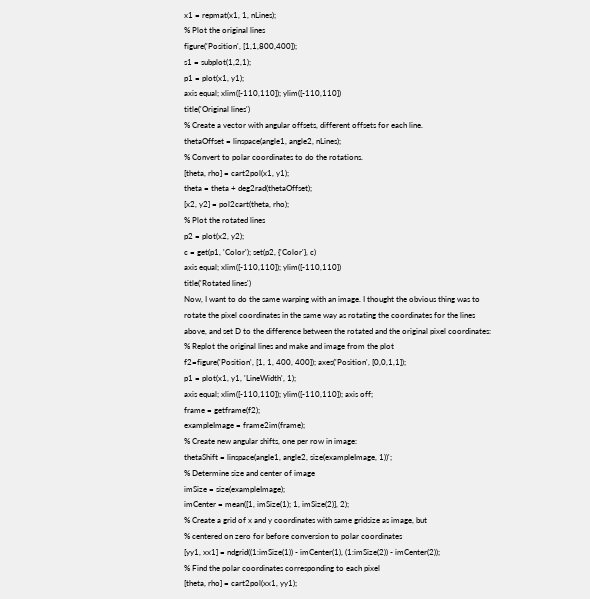x1 = repmat(x1, 1, nLines);
% Plot the original lines
figure('Position', [1,1,800,400]);
s1 = subplot(1,2,1);
p1 = plot(x1, y1);
axis equal; xlim([-110,110]); ylim([-110,110])
title('Original lines')
% Create a vector with angular offsets, different offsets for each line.
thetaOffset = linspace(angle1, angle2, nLines);
% Convert to polar coordinates to do the rotations.
[theta, rho] = cart2pol(x1, y1);
theta = theta + deg2rad(thetaOffset);
[x2, y2] = pol2cart(theta, rho);
% Plot the rotated lines
p2 = plot(x2, y2);
c = get(p1, 'Color'); set(p2, {'Color'}, c)
axis equal; xlim([-110,110]); ylim([-110,110])
title('Rotated lines')
Now, I want to do the same warping with an image. I thought the obvious thing was to rotate the pixel coordinates in the same way as rotating the coordinates for the lines above, and set D to the difference between the rotated and the original pixel coordinates:
% Replot the original lines and make and image from the plot
f2=figure('Position', [1, 1, 400, 400]); axes('Position', [0,0,1,1]);
p1 = plot(x1, y1, 'LineWidth', 1);
axis equal; xlim([-110,110]); ylim([-110,110]); axis off;
frame = getframe(f2);
exampleImage = frame2im(frame);
% Create new angular shifts, one per row in image:
thetaShift = linspace(angle1, angle2, size(exampleImage, 1))';
% Determine size and center of image
imSize = size(exampleImage);
imCenter = mean([1, imSize(1); 1, imSize(2)], 2);
% Create a grid of x and y coordinates with same gridsize as image, but
% centered on zero for before conversion to polar coordinates
[yy1, xx1] = ndgrid((1:imSize(1)) - imCenter(1), (1:imSize(2)) - imCenter(2));
% Find the polar coordinates corresponding to each pixel
[theta, rho] = cart2pol(xx1, yy1);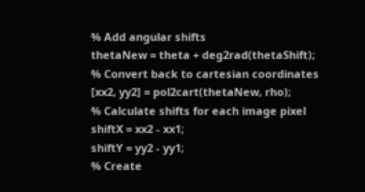% Add angular shifts
thetaNew = theta + deg2rad(thetaShift);
% Convert back to cartesian coordinates
[xx2, yy2] = pol2cart(thetaNew, rho);
% Calculate shifts for each image pixel
shiftX = xx2 - xx1;
shiftY = yy2 - yy1;
% Create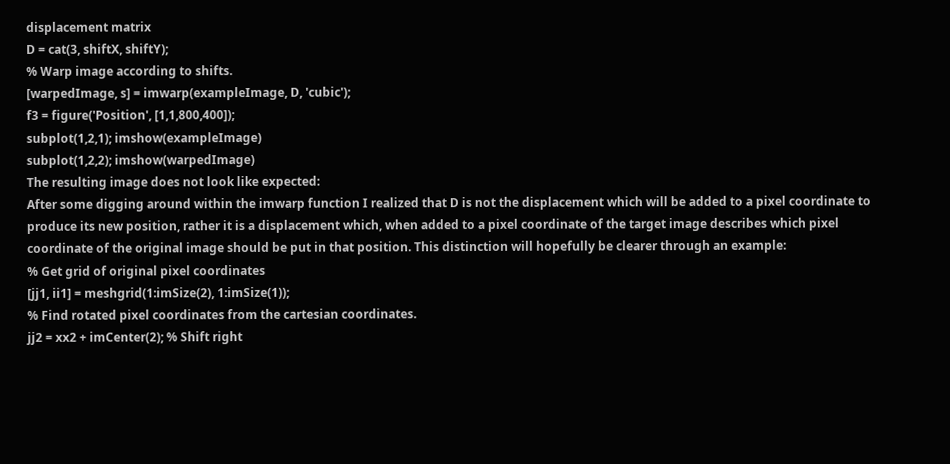displacement matrix
D = cat(3, shiftX, shiftY);
% Warp image according to shifts.
[warpedImage, s] = imwarp(exampleImage, D, 'cubic');
f3 = figure('Position', [1,1,800,400]);
subplot(1,2,1); imshow(exampleImage)
subplot(1,2,2); imshow(warpedImage)
The resulting image does not look like expected:
After some digging around within the imwarp function I realized that D is not the displacement which will be added to a pixel coordinate to produce its new position, rather it is a displacement which, when added to a pixel coordinate of the target image describes which pixel coordinate of the original image should be put in that position. This distinction will hopefully be clearer through an example:
% Get grid of original pixel coordinates
[jj1, ii1] = meshgrid(1:imSize(2), 1:imSize(1));
% Find rotated pixel coordinates from the cartesian coordinates.
jj2 = xx2 + imCenter(2); % Shift right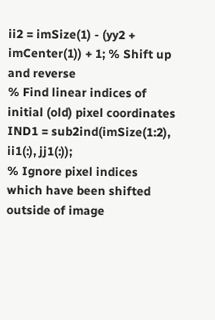ii2 = imSize(1) - (yy2 + imCenter(1)) + 1; % Shift up and reverse
% Find linear indices of initial (old) pixel coordinates
IND1 = sub2ind(imSize(1:2), ii1(:), jj1(:));
% Ignore pixel indices which have been shifted outside of image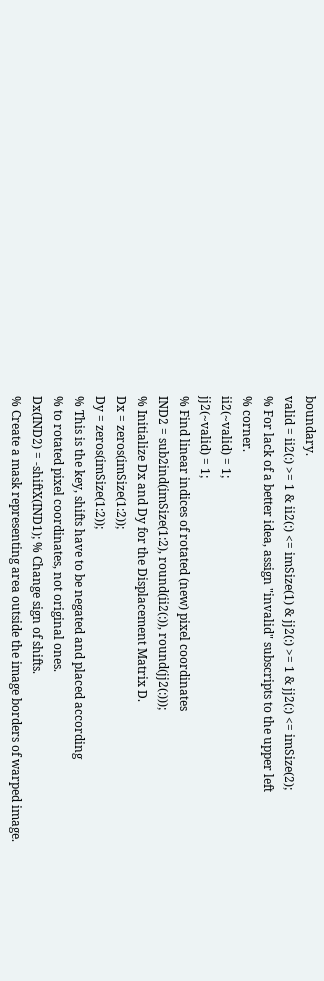boundary.
valid = ii2(:) >= 1 & ii2(:) <= imSize(1) & jj2(:) >= 1 & jj2(:) <= imSize(2);
% For lack of a better idea, assign "invalid" subscripts to the upper left
% corner.
ii2(~valid) = 1;
jj2(~valid) = 1;
% Find linear indices of rotated (new) pixel coordinates
IND2 = sub2ind(imSize(1:2), round(ii2(:)), round(jj2(:)));
% Initialize Dx and Dy for the Displacement Matrix D.
Dx = zeros(imSize(1:2));
Dy = zeros(imSize(1:2));
% This is the key, shifts have to be negated and placed according
% to rotated pixel coordinates, not original ones.
Dx(IND2) = -shiftX(IND1); % Change sign of shifts.
% Create a mask representing area outside the image borders of warped image.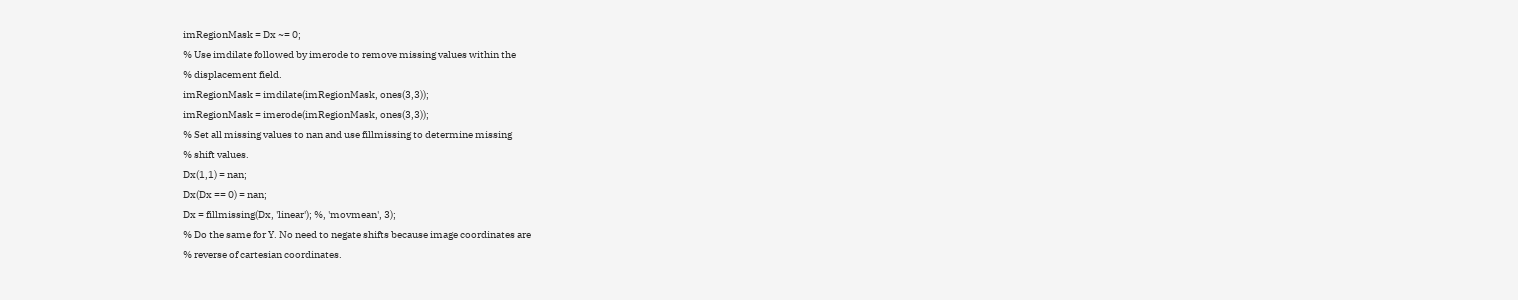imRegionMask = Dx ~= 0;
% Use imdilate followed by imerode to remove missing values within the
% displacement field.
imRegionMask = imdilate(imRegionMask, ones(3,3));
imRegionMask = imerode(imRegionMask, ones(3,3));
% Set all missing values to nan and use fillmissing to determine missing
% shift values.
Dx(1,1) = nan;
Dx(Dx == 0) = nan;
Dx = fillmissing(Dx, 'linear'); %, 'movmean', 3);
% Do the same for Y. No need to negate shifts because image coordinates are
% reverse of cartesian coordinates.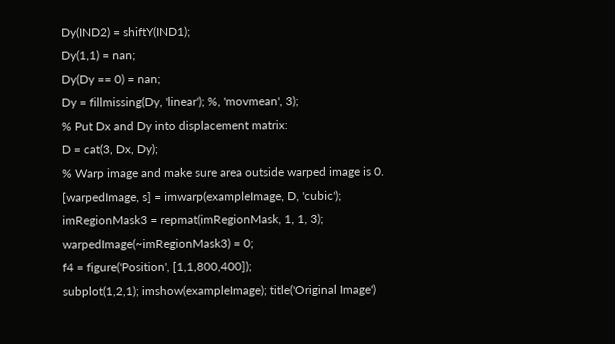Dy(IND2) = shiftY(IND1);
Dy(1,1) = nan;
Dy(Dy == 0) = nan;
Dy = fillmissing(Dy, 'linear'); %, 'movmean', 3);
% Put Dx and Dy into displacement matrix:
D = cat(3, Dx, Dy);
% Warp image and make sure area outside warped image is 0.
[warpedImage, s] = imwarp(exampleImage, D, 'cubic');
imRegionMask3 = repmat(imRegionMask, 1, 1, 3);
warpedImage(~imRegionMask3) = 0;
f4 = figure('Position', [1,1,800,400]);
subplot(1,2,1); imshow(exampleImage); title('Original Image')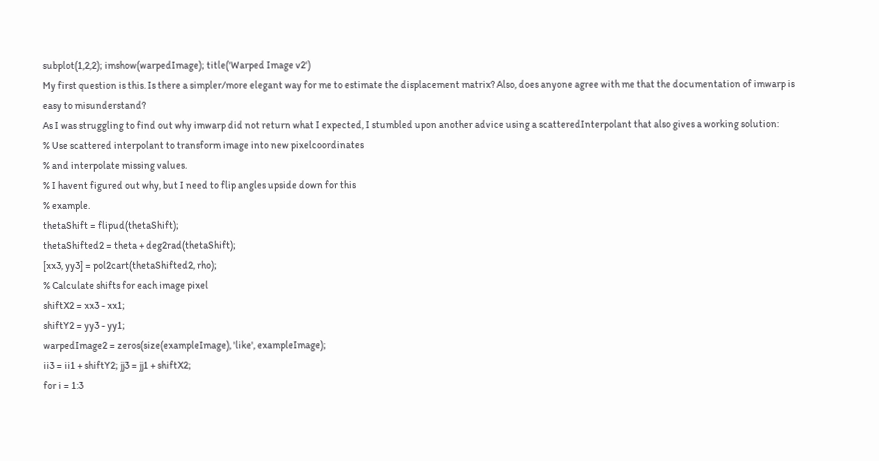subplot(1,2,2); imshow(warpedImage); title('Warped Image v2')
My first question is this. Is there a simpler/more elegant way for me to estimate the displacement matrix? Also, does anyone agree with me that the documentation of imwarp is easy to misunderstand?
As I was struggling to find out why imwarp did not return what I expected, I stumbled upon another advice using a scatteredInterpolant that also gives a working solution:
% Use scattered interpolant to transform image into new pixelcoordinates
% and interpolate missing values.
% I havent figured out why, but I need to flip angles upside down for this
% example.
thetaShift = flipud(thetaShift);
thetaShifted2 = theta + deg2rad(thetaShift);
[xx3, yy3] = pol2cart(thetaShifted2, rho);
% Calculate shifts for each image pixel
shiftX2 = xx3 - xx1;
shiftY2 = yy3 - yy1;
warpedImage2 = zeros(size(exampleImage), 'like', exampleImage);
ii3 = ii1 + shiftY2; jj3 = jj1 + shiftX2;
for i = 1:3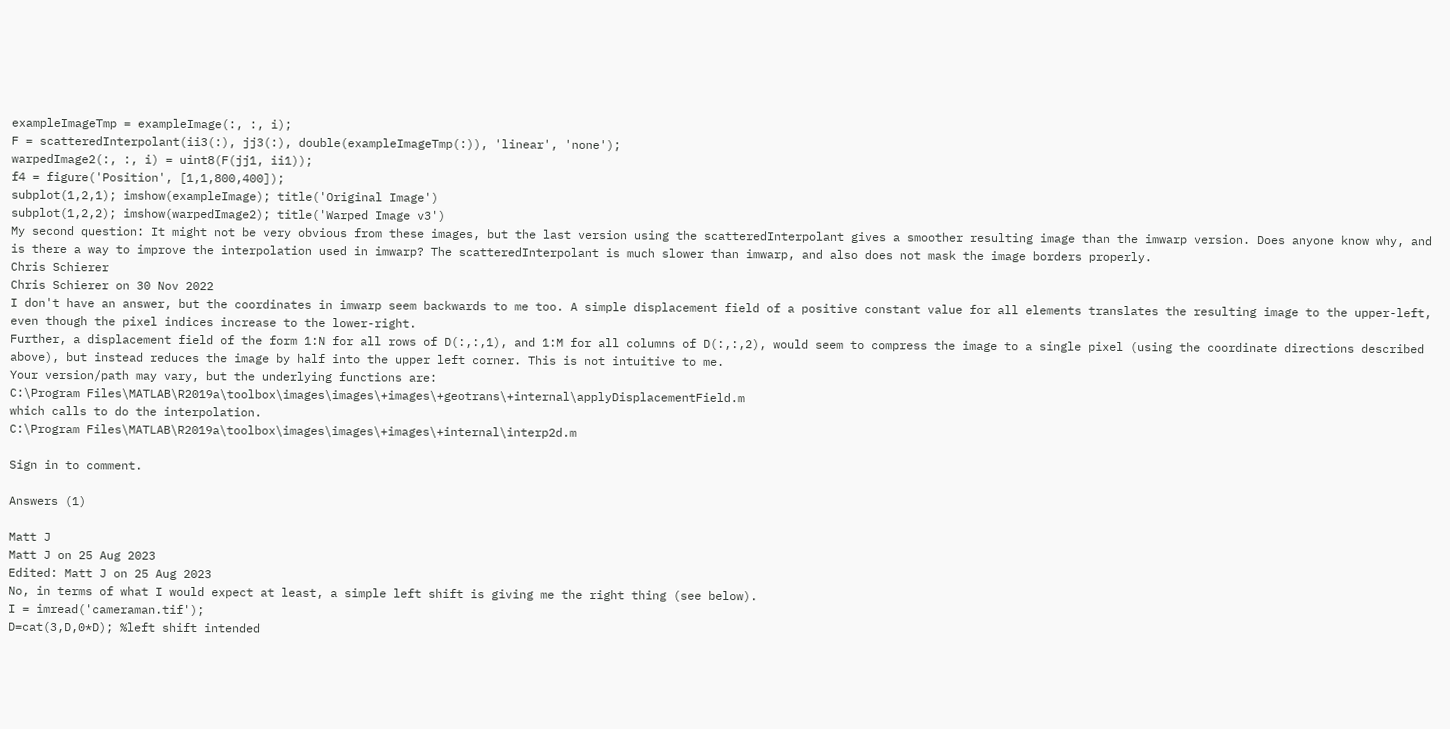exampleImageTmp = exampleImage(:, :, i);
F = scatteredInterpolant(ii3(:), jj3(:), double(exampleImageTmp(:)), 'linear', 'none');
warpedImage2(:, :, i) = uint8(F(jj1, ii1));
f4 = figure('Position', [1,1,800,400]);
subplot(1,2,1); imshow(exampleImage); title('Original Image')
subplot(1,2,2); imshow(warpedImage2); title('Warped Image v3')
My second question: It might not be very obvious from these images, but the last version using the scatteredInterpolant gives a smoother resulting image than the imwarp version. Does anyone know why, and is there a way to improve the interpolation used in imwarp? The scatteredInterpolant is much slower than imwarp, and also does not mask the image borders properly.
Chris Schierer
Chris Schierer on 30 Nov 2022
I don't have an answer, but the coordinates in imwarp seem backwards to me too. A simple displacement field of a positive constant value for all elements translates the resulting image to the upper-left, even though the pixel indices increase to the lower-right.
Further, a displacement field of the form 1:N for all rows of D(:,:,1), and 1:M for all columns of D(:,:,2), would seem to compress the image to a single pixel (using the coordinate directions described above), but instead reduces the image by half into the upper left corner. This is not intuitive to me.
Your version/path may vary, but the underlying functions are:
C:\Program Files\MATLAB\R2019a\toolbox\images\images\+images\+geotrans\+internal\applyDisplacementField.m
which calls to do the interpolation.
C:\Program Files\MATLAB\R2019a\toolbox\images\images\+images\+internal\interp2d.m

Sign in to comment.

Answers (1)

Matt J
Matt J on 25 Aug 2023
Edited: Matt J on 25 Aug 2023
No, in terms of what I would expect at least, a simple left shift is giving me the right thing (see below).
I = imread('cameraman.tif');
D=cat(3,D,0*D); %left shift intended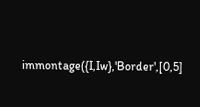immontage({I,Iw},'Border',[0,5]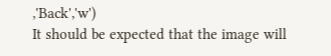,'Back','w')
It should be expected that the image will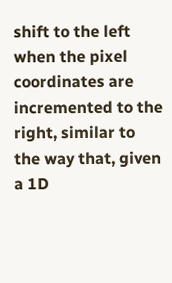shift to the left when the pixel coordinates are incremented to the right, similar to the way that, given a 1D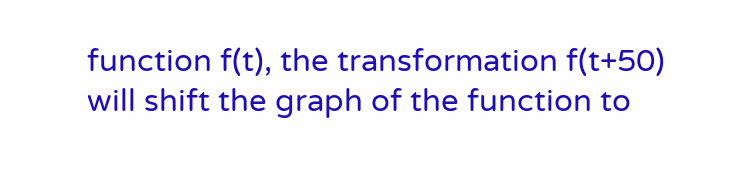function f(t), the transformation f(t+50) will shift the graph of the function to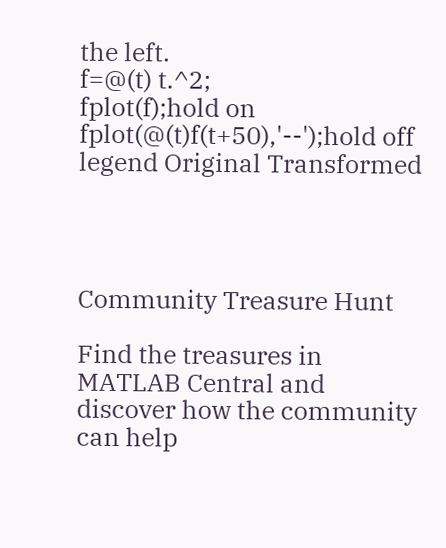the left.
f=@(t) t.^2;
fplot(f);hold on
fplot(@(t)f(t+50),'--');hold off
legend Original Transformed




Community Treasure Hunt

Find the treasures in MATLAB Central and discover how the community can help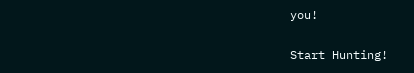you!

Start Hunting!